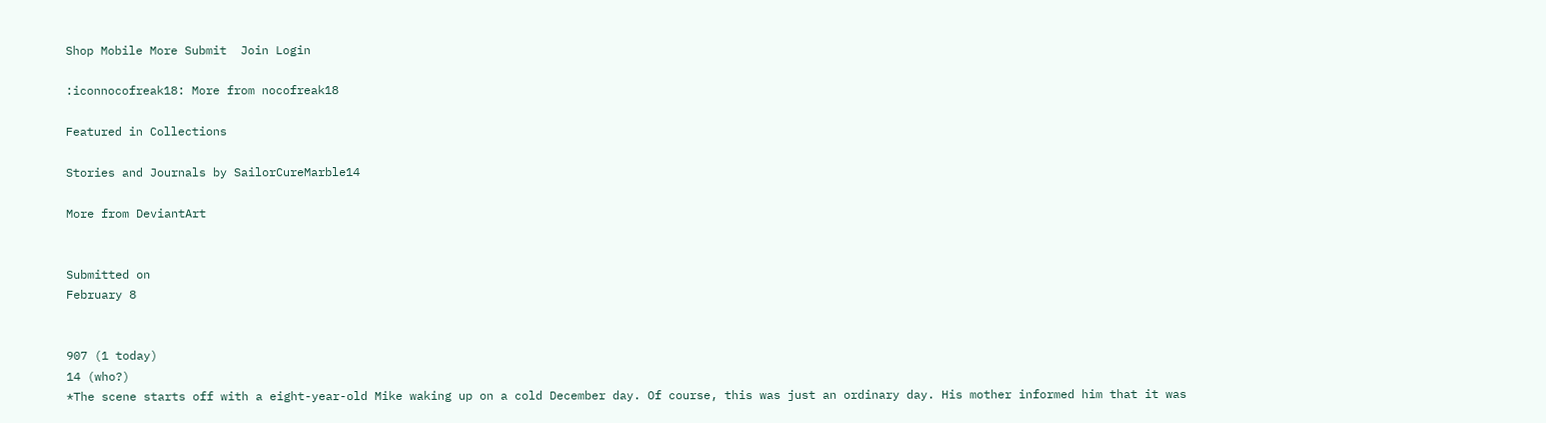Shop Mobile More Submit  Join Login

:iconnocofreak18: More from nocofreak18

Featured in Collections

Stories and Journals by SailorCureMarble14

More from DeviantArt


Submitted on
February 8


907 (1 today)
14 (who?)
*The scene starts off with a eight-year-old Mike waking up on a cold December day. Of course, this was just an ordinary day. His mother informed him that it was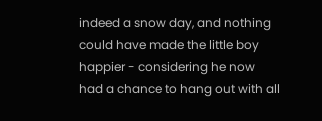indeed a snow day, and nothing could have made the little boy happier - considering he now had a chance to hang out with all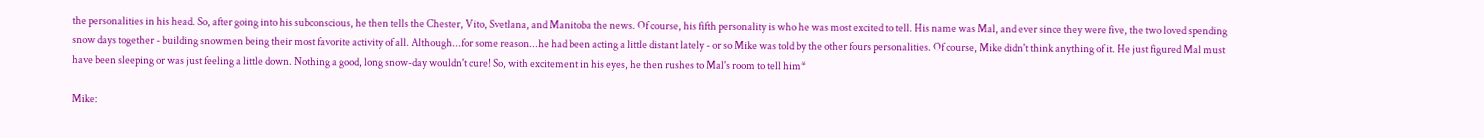the personalities in his head. So, after going into his subconscious, he then tells the Chester, Vito, Svetlana, and Manitoba the news. Of course, his fifth personality is who he was most excited to tell. His name was Mal, and ever since they were five, the two loved spending snow days together - building snowmen being their most favorite activity of all. Although...for some reason...he had been acting a little distant lately - or so Mike was told by the other fours personalities. Of course, Mike didn't think anything of it. He just figured Mal must have been sleeping or was just feeling a little down. Nothing a good, long snow-day wouldn't cure! So, with excitement in his eyes, he then rushes to Mal's room to tell him*

Mike: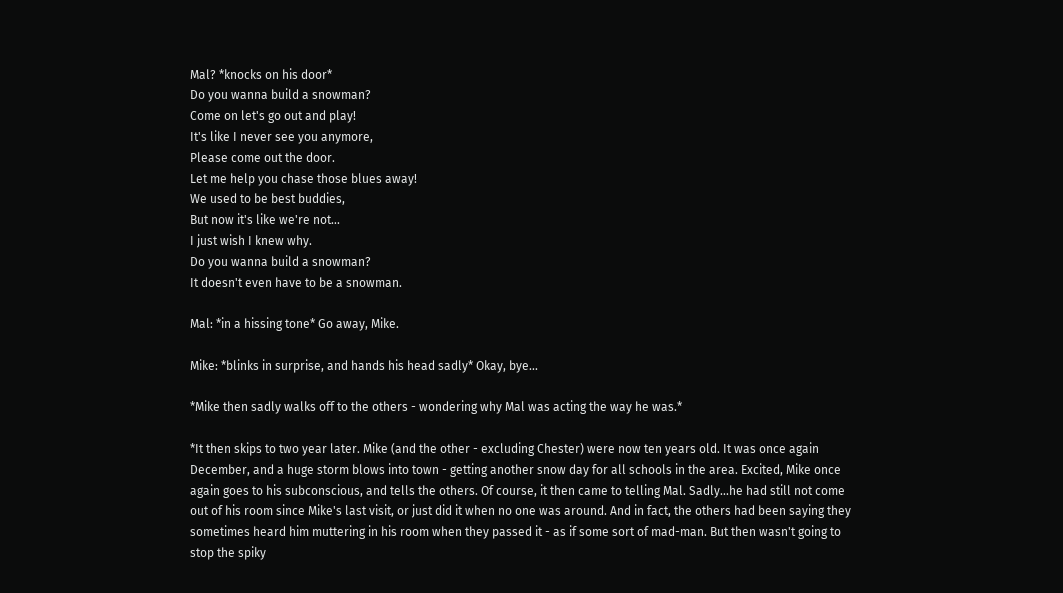Mal? *knocks on his door*
Do you wanna build a snowman?
Come on let's go out and play!
It's like I never see you anymore,
Please come out the door.
Let me help you chase those blues away!
We used to be best buddies,
But now it's like we're not...
I just wish I knew why.
Do you wanna build a snowman?
It doesn't even have to be a snowman.

Mal: *in a hissing tone* Go away, Mike.

Mike: *blinks in surprise, and hands his head sadly* Okay, bye...

*Mike then sadly walks off to the others - wondering why Mal was acting the way he was.*

*It then skips to two year later. Mike (and the other - excluding Chester) were now ten years old. It was once again December, and a huge storm blows into town - getting another snow day for all schools in the area. Excited, Mike once again goes to his subconscious, and tells the others. Of course, it then came to telling Mal. Sadly...he had still not come out of his room since Mike's last visit, or just did it when no one was around. And in fact, the others had been saying they sometimes heard him muttering in his room when they passed it - as if some sort of mad-man. But then wasn't going to stop the spiky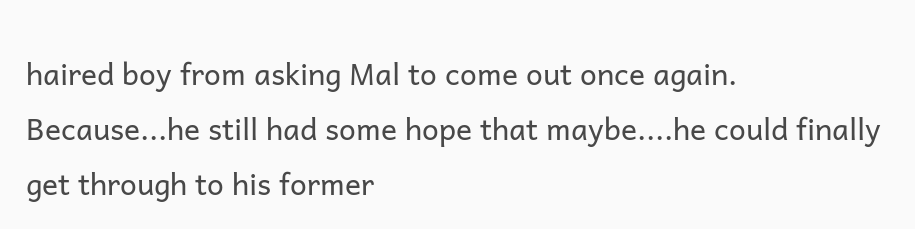haired boy from asking Mal to come out once again. Because...he still had some hope that maybe....he could finally get through to his former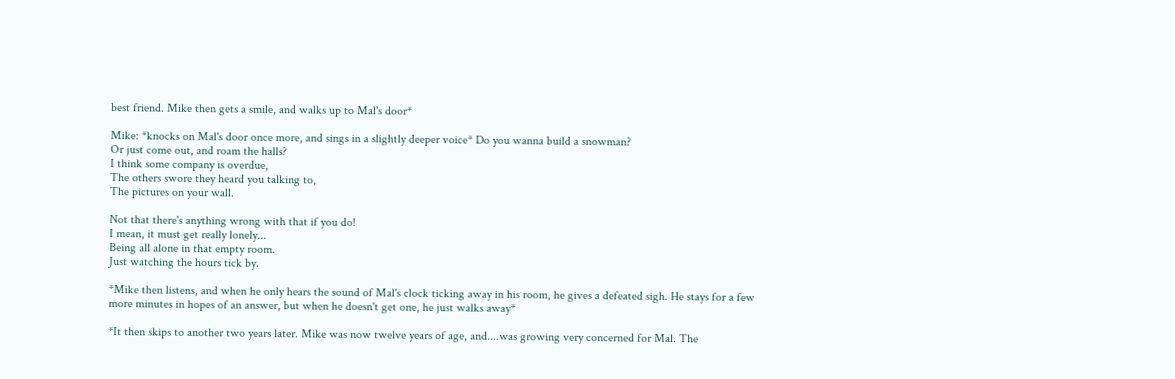best friend. Mike then gets a smile, and walks up to Mal's door*

Mike: *knocks on Mal's door once more, and sings in a slightly deeper voice* Do you wanna build a snowman?
Or just come out, and roam the halls?
I think some company is overdue,
The others swore they heard you talking to,
The pictures on your wall.

Not that there's anything wrong with that if you do!
I mean, it must get really lonely...
Being all alone in that empty room.
Just watching the hours tick by.

*Mike then listens, and when he only hears the sound of Mal's clock ticking away in his room, he gives a defeated sigh. He stays for a few more minutes in hopes of an answer, but when he doesn't get one, he just walks away*

*It then skips to another two years later. Mike was now twelve years of age, and....was growing very concerned for Mal. The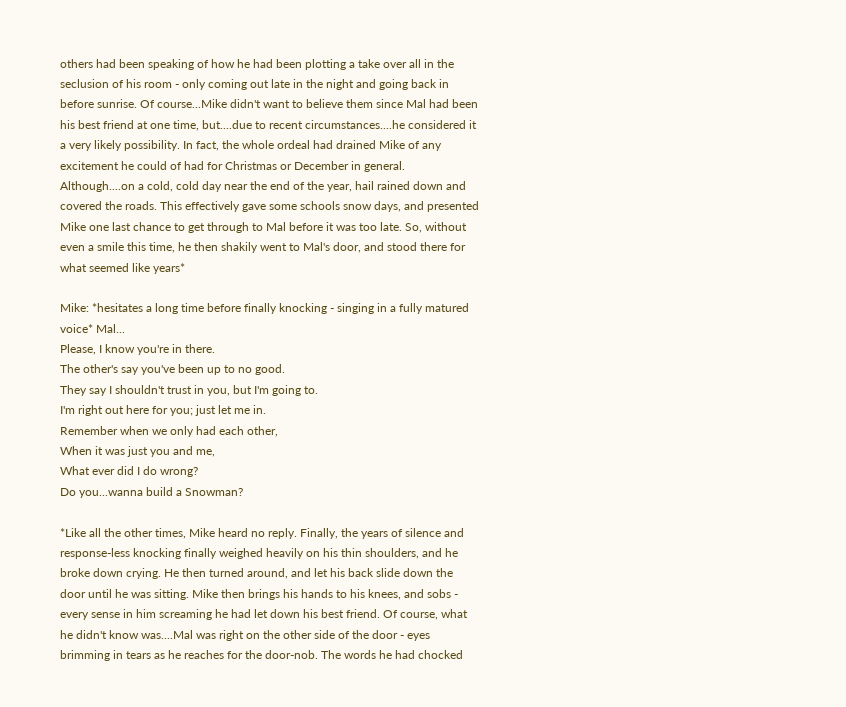others had been speaking of how he had been plotting a take over all in the seclusion of his room - only coming out late in the night and going back in before sunrise. Of course...Mike didn't want to believe them since Mal had been his best friend at one time, but....due to recent circumstances....he considered it a very likely possibility. In fact, the whole ordeal had drained Mike of any excitement he could of had for Christmas or December in general. Although....on a cold, cold day near the end of the year, hail rained down and covered the roads. This effectively gave some schools snow days, and presented Mike one last chance to get through to Mal before it was too late. So, without even a smile this time, he then shakily went to Mal's door, and stood there for what seemed like years*

Mike: *hesitates a long time before finally knocking - singing in a fully matured voice* Mal...
Please, I know you're in there.
The other's say you've been up to no good.
They say I shouldn't trust in you, but I'm going to.
I'm right out here for you; just let me in.
Remember when we only had each other,
When it was just you and me,
What ever did I do wrong?
Do you...wanna build a Snowman?

*Like all the other times, Mike heard no reply. Finally, the years of silence and response-less knocking finally weighed heavily on his thin shoulders, and he broke down crying. He then turned around, and let his back slide down the door until he was sitting. Mike then brings his hands to his knees, and sobs -  every sense in him screaming he had let down his best friend. Of course, what he didn't know was....Mal was right on the other side of the door - eyes brimming in tears as he reaches for the door-nob. The words he had chocked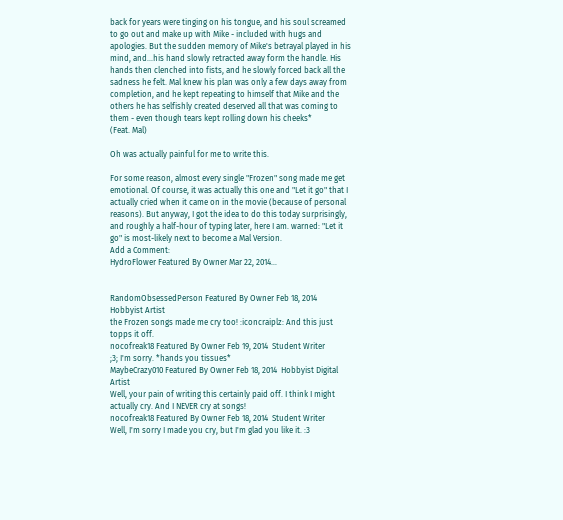back for years were tinging on his tongue, and his soul screamed to go out and make up with Mike - included with hugs and apologies. But the sudden memory of Mike's betrayal played in his mind, and...his hand slowly retracted away form the handle. His hands then clenched into fists, and he slowly forced back all the sadness he felt. Mal knew his plan was only a few days away from completion, and he kept repeating to himself that Mike and the others he has selfishly created deserved all that was coming to them - even though tears kept rolling down his cheeks*
(Feat. Mal)

Oh was actually painful for me to write this.

For some reason, almost every single "Frozen" song made me get emotional. Of course, it was actually this one and "Let it go" that I actually cried when it came on in the movie (because of personal reasons). But anyway, I got the idea to do this today surprisingly, and roughly a half-hour of typing later, here I am. warned: "Let it go" is most-likely next to become a Mal Version.
Add a Comment:
HydroFlower Featured By Owner Mar 22, 2014…


RandomObsessedPerson Featured By Owner Feb 18, 2014  Hobbyist Artist
the Frozen songs made me cry too! :iconcraiplz: And this just topps it off.
nocofreak18 Featured By Owner Feb 19, 2014  Student Writer
;3; I'm sorry. *hands you tissues*
MaybeCrazy010 Featured By Owner Feb 18, 2014  Hobbyist Digital Artist
Well, your pain of writing this certainly paid off. I think I might actually cry. And I NEVER cry at songs!
nocofreak18 Featured By Owner Feb 18, 2014  Student Writer
Well, I'm sorry I made you cry, but I'm glad you like it. :3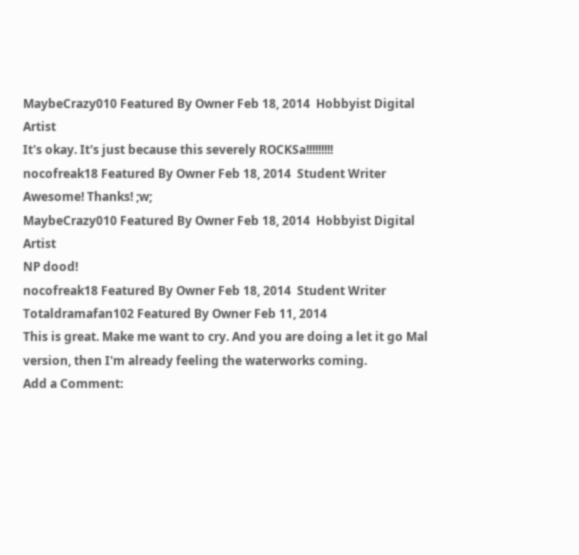MaybeCrazy010 Featured By Owner Feb 18, 2014  Hobbyist Digital Artist
It's okay. It's just because this severely ROCKSa!!!!!!!!!
nocofreak18 Featured By Owner Feb 18, 2014  Student Writer
Awesome! Thanks! ;w;
MaybeCrazy010 Featured By Owner Feb 18, 2014  Hobbyist Digital Artist
NP dood!
nocofreak18 Featured By Owner Feb 18, 2014  Student Writer
Totaldramafan102 Featured By Owner Feb 11, 2014
This is great. Make me want to cry. And you are doing a let it go Mal version, then I'm already feeling the waterworks coming.
Add a Comment: